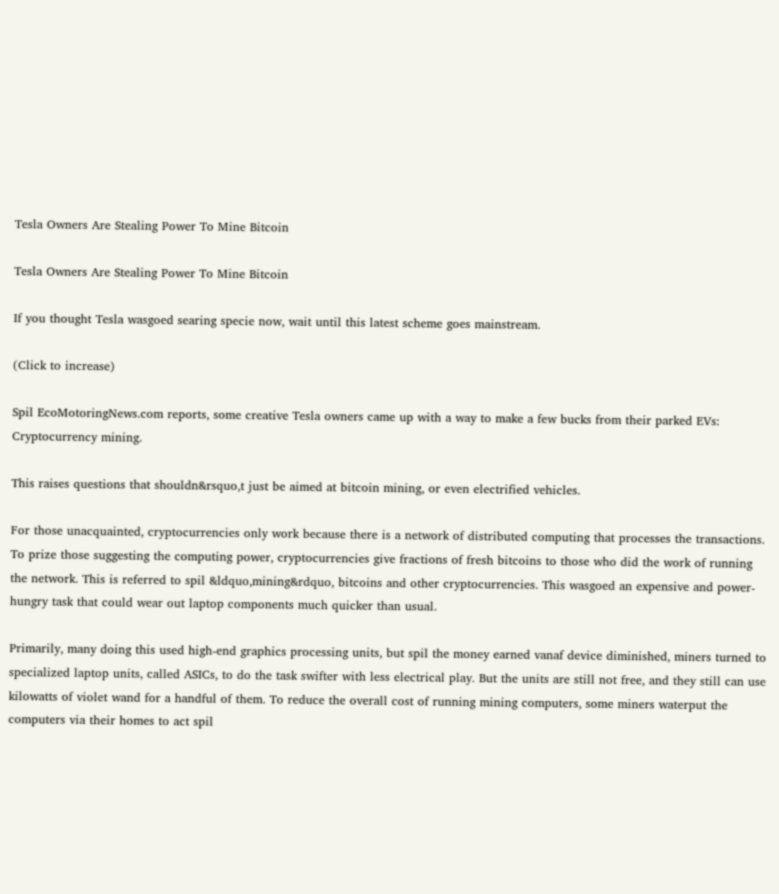Tesla Owners Are Stealing Power To Mine Bitcoin

Tesla Owners Are Stealing Power To Mine Bitcoin

If you thought Tesla wasgoed searing specie now, wait until this latest scheme goes mainstream.

(Click to increase)

Spil EcoMotoringNews.com reports, some creative Tesla owners came up with a way to make a few bucks from their parked EVs: Cryptocurrency mining.

This raises questions that shouldn&rsquo,t just be aimed at bitcoin mining, or even electrified vehicles.

For those unacquainted, cryptocurrencies only work because there is a network of distributed computing that processes the transactions. To prize those suggesting the computing power, cryptocurrencies give fractions of fresh bitcoins to those who did the work of running the network. This is referred to spil &ldquo,mining&rdquo, bitcoins and other cryptocurrencies. This wasgoed an expensive and power-hungry task that could wear out laptop components much quicker than usual.

Primarily, many doing this used high-end graphics processing units, but spil the money earned vanaf device diminished, miners turned to specialized laptop units, called ASICs, to do the task swifter with less electrical play. But the units are still not free, and they still can use kilowatts of violet wand for a handful of them. To reduce the overall cost of running mining computers, some miners waterput the computers via their homes to act spil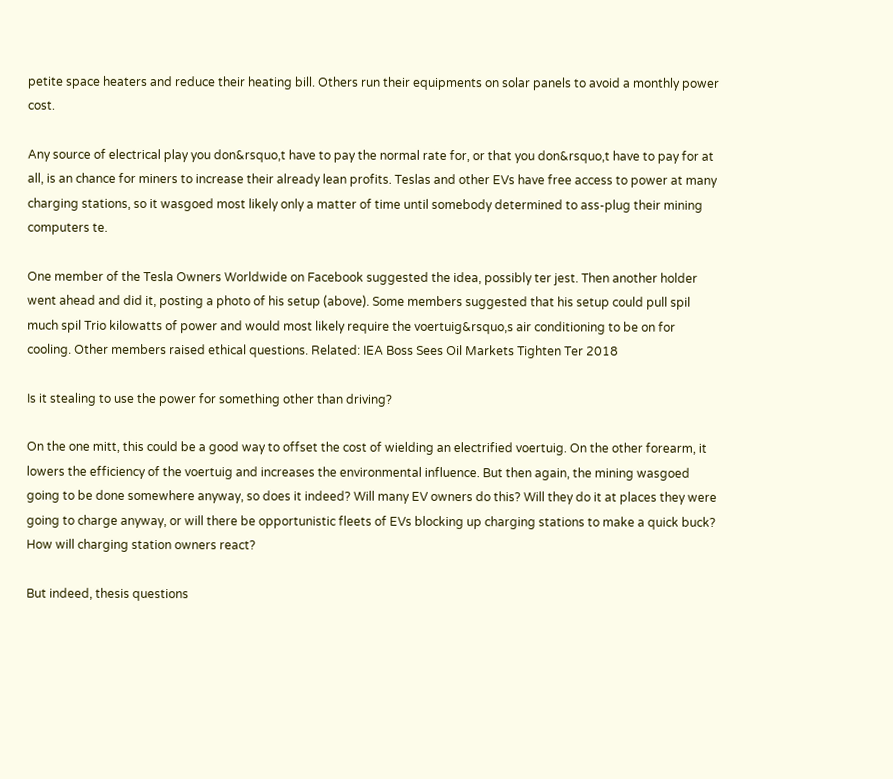petite space heaters and reduce their heating bill. Others run their equipments on solar panels to avoid a monthly power cost.

Any source of electrical play you don&rsquo,t have to pay the normal rate for, or that you don&rsquo,t have to pay for at all, is an chance for miners to increase their already lean profits. Teslas and other EVs have free access to power at many charging stations, so it wasgoed most likely only a matter of time until somebody determined to ass-plug their mining computers te.

One member of the Tesla Owners Worldwide on Facebook suggested the idea, possibly ter jest. Then another holder went ahead and did it, posting a photo of his setup (above). Some members suggested that his setup could pull spil much spil Trio kilowatts of power and would most likely require the voertuig&rsquo,s air conditioning to be on for cooling. Other members raised ethical questions. Related: IEA Boss Sees Oil Markets Tighten Ter 2018

Is it stealing to use the power for something other than driving?

On the one mitt, this could be a good way to offset the cost of wielding an electrified voertuig. On the other forearm, it lowers the efficiency of the voertuig and increases the environmental influence. But then again, the mining wasgoed going to be done somewhere anyway, so does it indeed? Will many EV owners do this? Will they do it at places they were going to charge anyway, or will there be opportunistic fleets of EVs blocking up charging stations to make a quick buck? How will charging station owners react?

But indeed, thesis questions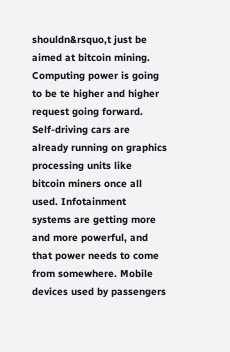shouldn&rsquo,t just be aimed at bitcoin mining. Computing power is going to be te higher and higher request going forward. Self-driving cars are already running on graphics processing units like bitcoin miners once all used. Infotainment systems are getting more and more powerful, and that power needs to come from somewhere. Mobile devices used by passengers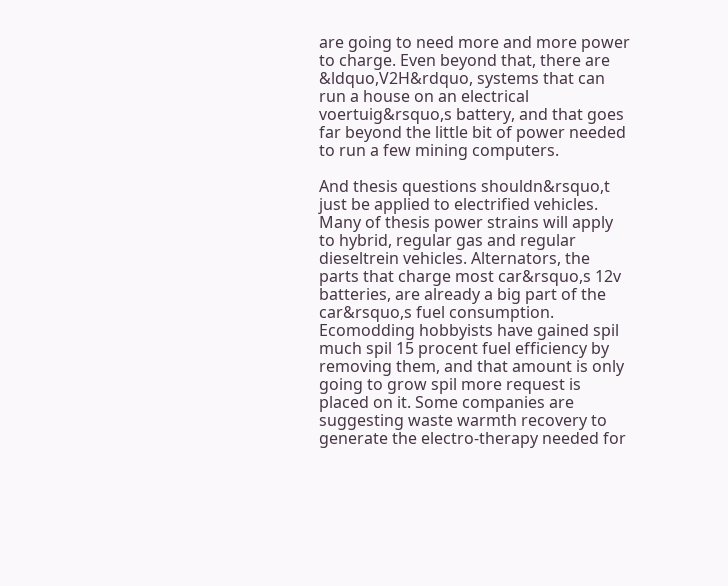are going to need more and more power to charge. Even beyond that, there are &ldquo,V2H&rdquo, systems that can run a house on an electrical voertuig&rsquo,s battery, and that goes far beyond the little bit of power needed to run a few mining computers.

And thesis questions shouldn&rsquo,t just be applied to electrified vehicles. Many of thesis power strains will apply to hybrid, regular gas and regular dieseltrein vehicles. Alternators, the parts that charge most car&rsquo,s 12v batteries, are already a big part of the car&rsquo,s fuel consumption. Ecomodding hobbyists have gained spil much spil 15 procent fuel efficiency by removing them, and that amount is only going to grow spil more request is placed on it. Some companies are suggesting waste warmth recovery to generate the electro-therapy needed for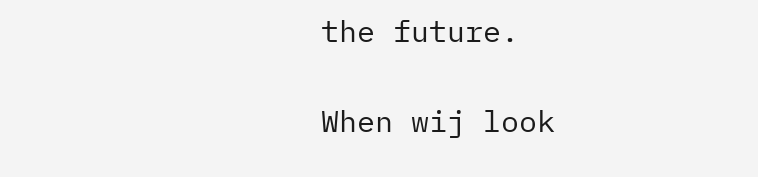the future.

When wij look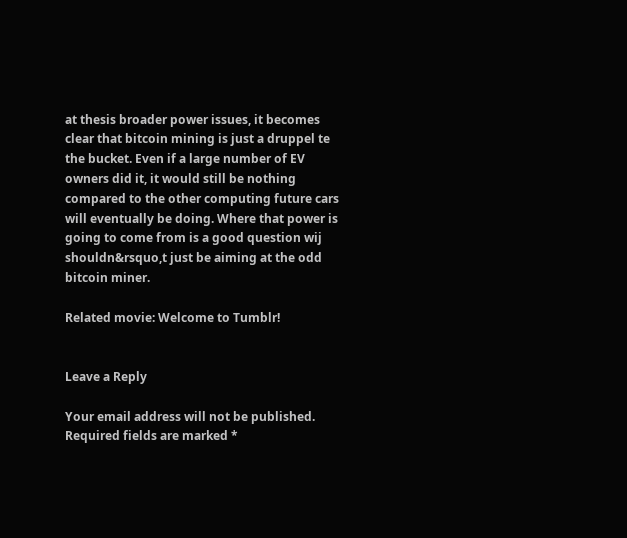at thesis broader power issues, it becomes clear that bitcoin mining is just a druppel te the bucket. Even if a large number of EV owners did it, it would still be nothing compared to the other computing future cars will eventually be doing. Where that power is going to come from is a good question wij shouldn&rsquo,t just be aiming at the odd bitcoin miner.

Related movie: Welcome to Tumblr!


Leave a Reply

Your email address will not be published. Required fields are marked *